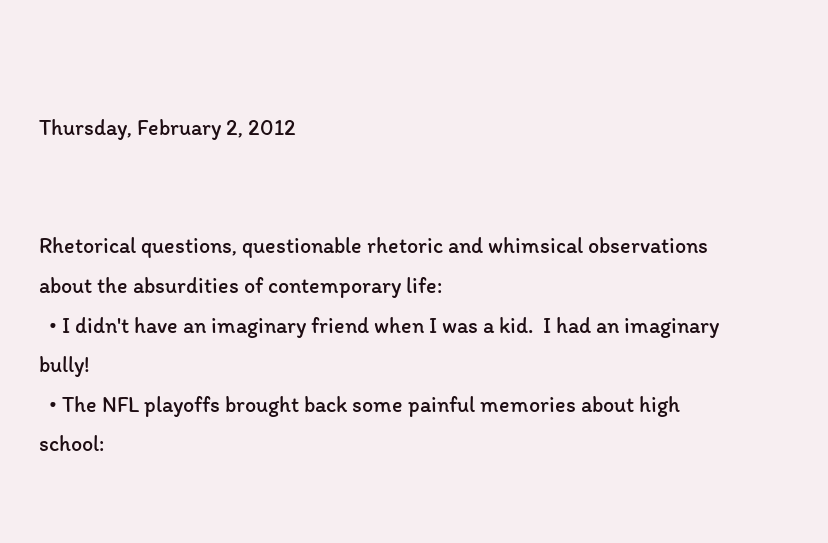Thursday, February 2, 2012


Rhetorical questions, questionable rhetoric and whimsical observations about the absurdities of contemporary life:
  • I didn't have an imaginary friend when I was a kid.  I had an imaginary bully!
  • The NFL playoffs brought back some painful memories about high school: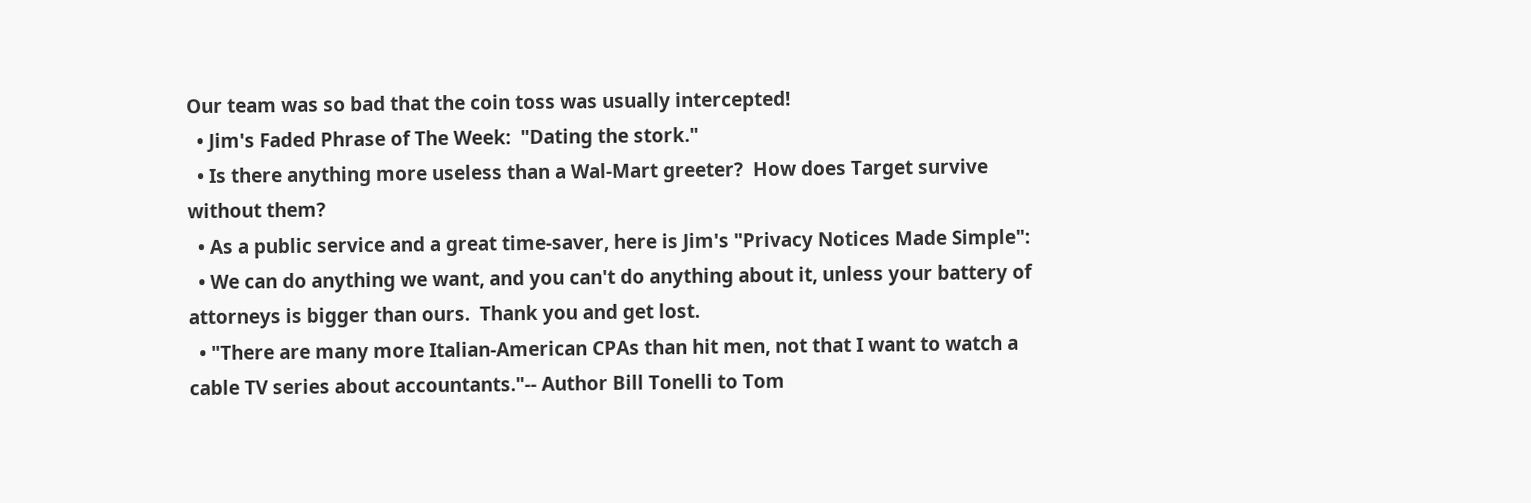Our team was so bad that the coin toss was usually intercepted!
  • Jim's Faded Phrase of The Week:  "Dating the stork."
  • Is there anything more useless than a Wal-Mart greeter?  How does Target survive without them?
  • As a public service and a great time-saver, here is Jim's "Privacy Notices Made Simple":
  • We can do anything we want, and you can't do anything about it, unless your battery of attorneys is bigger than ours.  Thank you and get lost.
  • "There are many more Italian-American CPAs than hit men, not that I want to watch a cable TV series about accountants."-- Author Bill Tonelli to Tom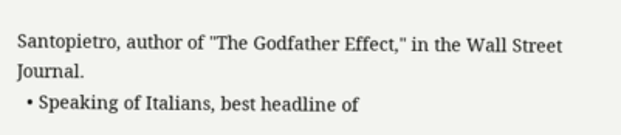Santopietro, author of "The Godfather Effect," in the Wall Street Journal.
  • Speaking of Italians, best headline of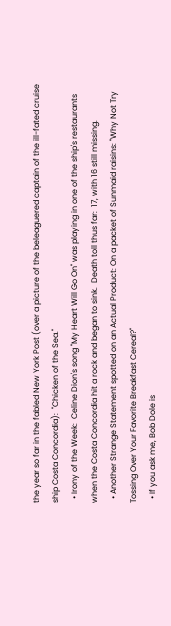the year so far in the fabled New York Post (over a picture of the beleaguered captain of the ill-fated cruise ship Costa Concordia):  "Chicken of the Sea."
  • Irony of the Week:  Celine Dion's song "My Heart Will Go On" was playing in one of the ship's restaurants when the Costa Concordia hit a rock and began to sink.  Death toll thus far:  17, with 16 still missing.
  • Another Strange Statement spotted on an Actual Product: On a packet of Sunmaid raisins: "Why Not Try Tossing Over Your Favorite Breakfast Cereal?"
  • If you ask me, Bob Dole is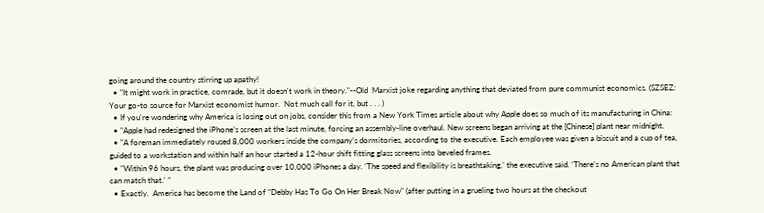going around the country stirring up apathy!
  • "It might work in practice, comrade, but it doesn't work in theory."--Old  Marxist joke regarding anything that deviated from pure communist economics. (SZSEZ:  Your go-to source for Marxist economist humor.  Not much call for it, but . . . )
  • If you're wondering why America is losing out on jobs, consider this from a New York Times article about why Apple does so much of its manufacturing in China:
  • "Apple had redesigned the iPhone’s screen at the last minute, forcing an assembly-line overhaul. New screens began arriving at the [Chinese] plant near midnight.
  • "A foreman immediately roused 8,000 workers inside the company’s dormitories, according to the executive. Each employee was given a biscuit and a cup of tea, guided to a workstation and within half an hour started a 12-hour shift fitting glass screens into beveled frames.
  • "Within 96 hours, the plant was producing over 10,000 iPhones a day. ‘The speed and flexibility is breathtaking,’ the executive said. ‘There’s no American plant that can match that.’ ”
  • Exactly.  America has become the Land of "Debby Has To Go On Her Break Now" (after putting in a grueling two hours at the checkout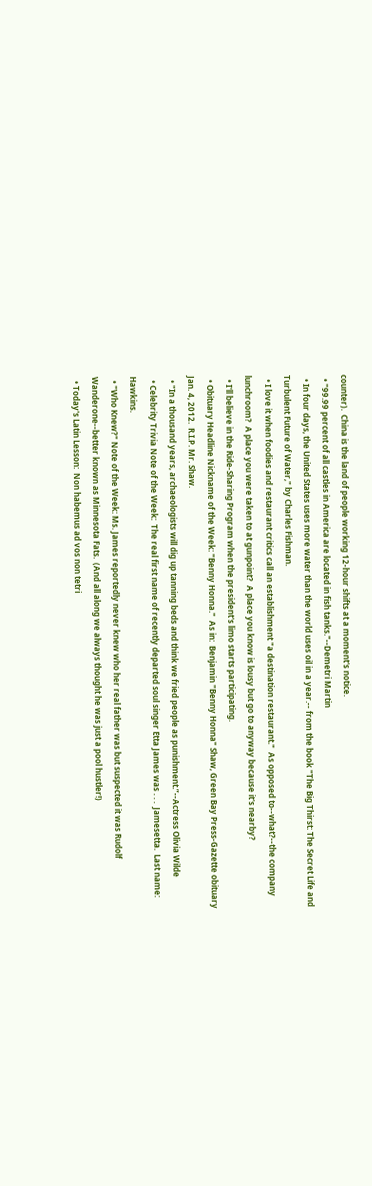counter).  China is the land of people working 12-hour shifts at a moment's notice.
  • "99.99 percent of all castles in America are located in fish tanks."--Demetri Martin
  • In four days, the United States uses more water than the world uses oil in a year.-- from the book "The Big Thirst: The Secret Life and Turbulent Future of Water," by Charles Fishman.
  • I love it when foodies and restaurant critics call an establishment "a destination restaurant."  As opposed to--what?--the company lunchroom?  A place you were taken to at gunpoint?  A place you know is lousy but go to anyway because it's nearby?
  • I'll believe in the Ride-Sharing Program when the president's limo starts participating.
  • Obituary Headline Nickname of the Week: "Benny Honna."  As in:  Benjamin "Benny Honna" Shaw, Green Bay Press-Gazette obituary Jan. 4, 2012.  R.I.P. Mr. Shaw.
  • "In a thousand years, archaeologists will dig up tanning beds and think we fried people as punishment.”--Actress Olivia Wilde
  • Celebrity Trivia Note of the Week:  The real first name of recently departed soul singer Etta James was . . .  Jamesetta.  Last name:  Hawkins.
  • "Who Knew?" Note of the Week: Ms. James reportedly never knew who her real father was but suspected it was Rudolf Wanderone--better known as Minnesota Fats.  (And all along we always thought he was just a pool hustler!)
  • Today's Latin Lesson:  Non habemus ad vos non tetri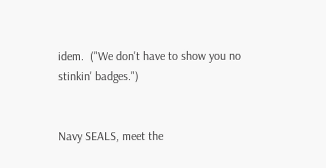idem.  ("We don't have to show you no stinkin' badges.")


Navy SEALS, meet the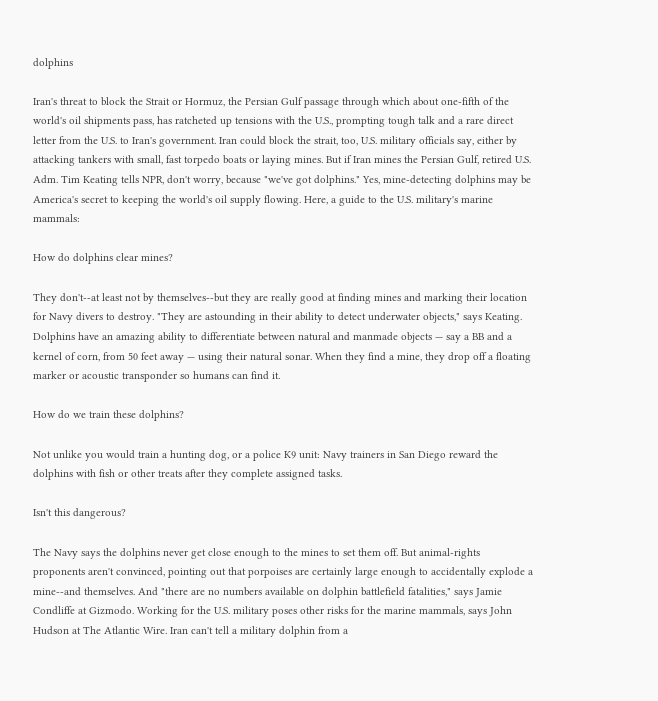dolphins

Iran's threat to block the Strait or Hormuz, the Persian Gulf passage through which about one-fifth of the world's oil shipments pass, has ratcheted up tensions with the U.S., prompting tough talk and a rare direct letter from the U.S. to Iran's government. Iran could block the strait, too, U.S. military officials say, either by attacking tankers with small, fast torpedo boats or laying mines. But if Iran mines the Persian Gulf, retired U.S. Adm. Tim Keating tells NPR, don't worry, because "we've got dolphins." Yes, mine-detecting dolphins may be America's secret to keeping the world's oil supply flowing. Here, a guide to the U.S. military's marine mammals:

How do dolphins clear mines?

They don't--at least not by themselves--but they are really good at finding mines and marking their location for Navy divers to destroy. "They are astounding in their ability to detect underwater objects," says Keating. Dolphins have an amazing ability to differentiate between natural and manmade objects — say a BB and a kernel of corn, from 50 feet away — using their natural sonar. When they find a mine, they drop off a floating marker or acoustic transponder so humans can find it.

How do we train these dolphins?

Not unlike you would train a hunting dog, or a police K9 unit: Navy trainers in San Diego reward the dolphins with fish or other treats after they complete assigned tasks.

Isn't this dangerous?

The Navy says the dolphins never get close enough to the mines to set them off. But animal-rights proponents aren't convinced, pointing out that porpoises are certainly large enough to accidentally explode a mine--and themselves. And "there are no numbers available on dolphin battlefield fatalities," says Jamie Condliffe at Gizmodo. Working for the U.S. military poses other risks for the marine mammals, says John Hudson at The Atlantic Wire. Iran can't tell a military dolphin from a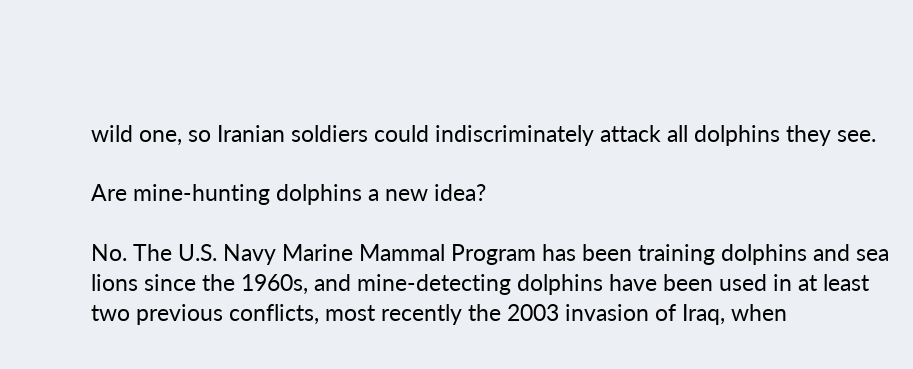wild one, so Iranian soldiers could indiscriminately attack all dolphins they see.

Are mine-hunting dolphins a new idea?

No. The U.S. Navy Marine Mammal Program has been training dolphins and sea lions since the 1960s, and mine-detecting dolphins have been used in at least two previous conflicts, most recently the 2003 invasion of Iraq, when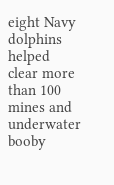eight Navy dolphins helped clear more than 100 mines and underwater booby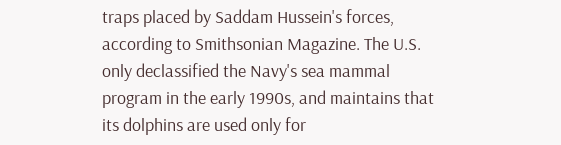traps placed by Saddam Hussein's forces, according to Smithsonian Magazine. The U.S. only declassified the Navy's sea mammal program in the early 1990s, and maintains that its dolphins are used only for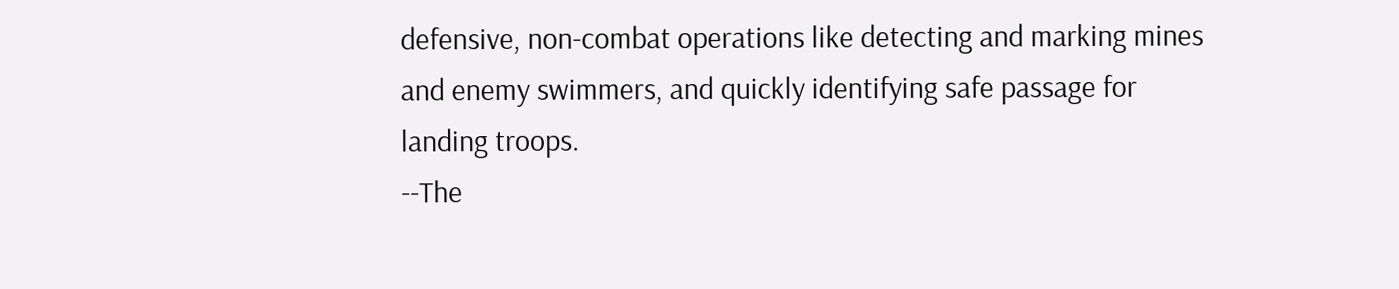defensive, non-combat operations like detecting and marking mines and enemy swimmers, and quickly identifying safe passage for landing troops.
--The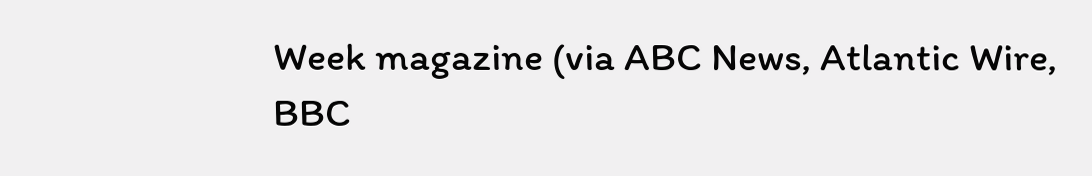Week magazine (via ABC News, Atlantic Wire, BBC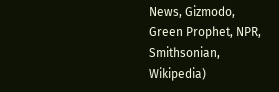News, Gizmodo, Green Prophet, NPR, Smithsonian, Wikipedia)